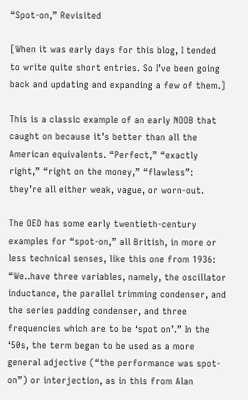“Spot-on,” Revisited

[When it was early days for this blog, I tended to write quite short entries. So I’ve been going back and updating and expanding a few of them.]

This is a classic example of an early NOOB that caught on because it’s better than all the American equivalents. “Perfect,” “exactly right,” “right on the money,” “flawless”: they’re all either weak, vague, or worn-out.

The OED has some early twentieth-century examples for “spot-on,” all British, in more or less technical senses, like this one from 1936: “We..have three variables, namely, the oscillator inductance, the parallel trimming condenser, and the series padding condenser, and three frequencies which are to be ‘spot on’.” In the ‘50s, the term began to be used as a more general adjective (“the performance was spot-on”) or interjection, as in this from Alan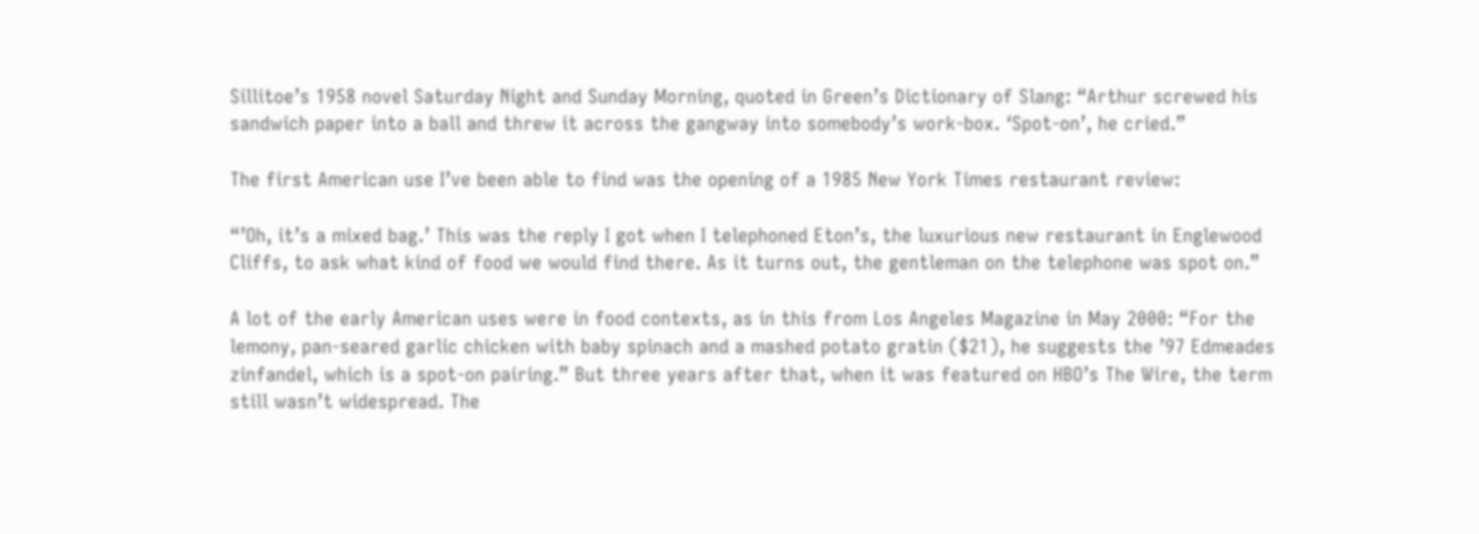Sillitoe’s 1958 novel Saturday Night and Sunday Morning, quoted in Green’s Dictionary of Slang: “Arthur screwed his sandwich paper into a ball and threw it across the gangway into somebody’s work-box. ‘Spot-on’, he cried.”

The first American use I’ve been able to find was the opening of a 1985 New York Times restaurant review:

“’Oh, it’s a mixed bag.’ This was the reply I got when I telephoned Eton’s, the luxurious new restaurant in Englewood Cliffs, to ask what kind of food we would find there. As it turns out, the gentleman on the telephone was spot on.”

A lot of the early American uses were in food contexts, as in this from Los Angeles Magazine in May 2000: “For the lemony, pan-seared garlic chicken with baby spinach and a mashed potato gratin ($21), he suggests the ’97 Edmeades zinfandel, which is a spot-on pairing.” But three years after that, when it was featured on HBO’s The Wire, the term still wasn’t widespread. The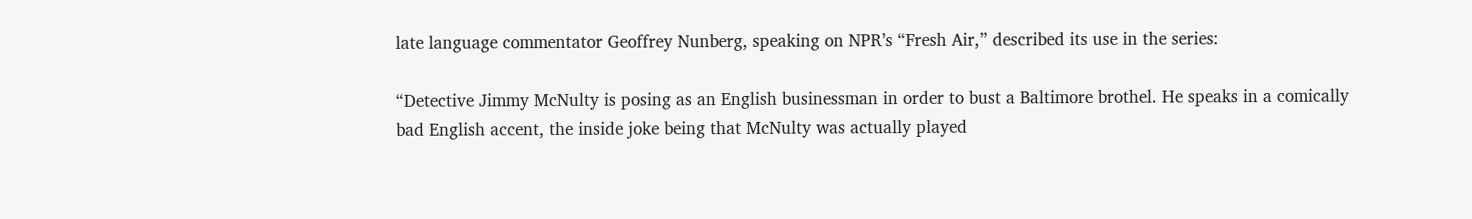late language commentator Geoffrey Nunberg, speaking on NPR’s “Fresh Air,” described its use in the series:

“Detective Jimmy McNulty is posing as an English businessman in order to bust a Baltimore brothel. He speaks in a comically bad English accent, the inside joke being that McNulty was actually played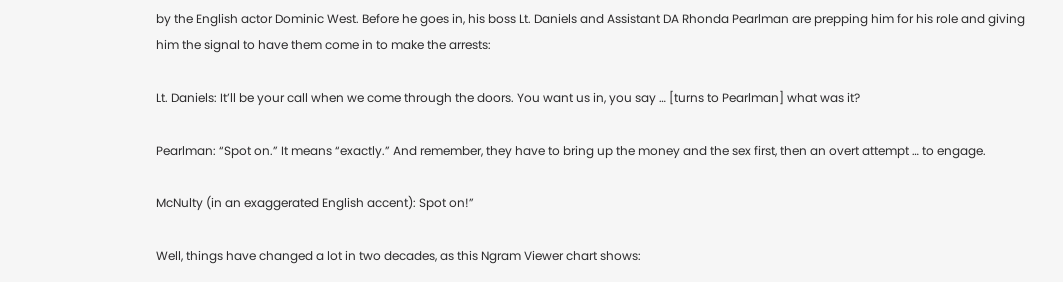by the English actor Dominic West. Before he goes in, his boss Lt. Daniels and Assistant DA Rhonda Pearlman are prepping him for his role and giving him the signal to have them come in to make the arrests:

Lt. Daniels: It’ll be your call when we come through the doors. You want us in, you say … [turns to Pearlman] what was it?

Pearlman: “Spot on.” It means “exactly.” And remember, they have to bring up the money and the sex first, then an overt attempt … to engage.

McNulty (in an exaggerated English accent): Spot on!”

Well, things have changed a lot in two decades, as this Ngram Viewer chart shows: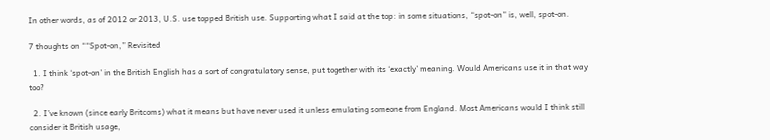In other words, as of 2012 or 2013, U.S. use topped British use. Supporting what I said at the top: in some situations, “spot-on” is, well, spot-on.

7 thoughts on ““Spot-on,” Revisited

  1. I think ‘spot-on’ in the British English has a sort of congratulatory sense, put together with its ‘exactly’ meaning. Would Americans use it in that way too?

  2. I’ve known (since early Britcoms) what it means but have never used it unless emulating someone from England. Most Americans would I think still consider it British usage,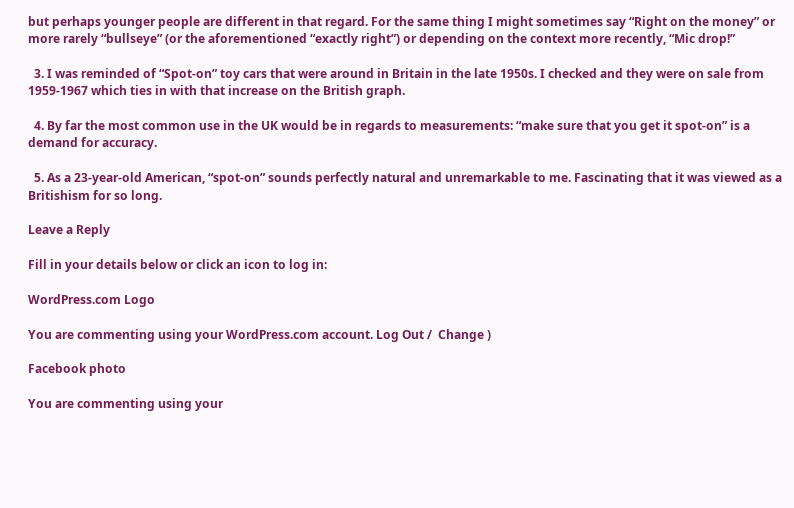but perhaps younger people are different in that regard. For the same thing I might sometimes say “Right on the money” or more rarely “bullseye” (or the aforementioned “exactly right”) or depending on the context more recently, “Mic drop!”

  3. I was reminded of “Spot-on” toy cars that were around in Britain in the late 1950s. I checked and they were on sale from 1959-1967 which ties in with that increase on the British graph.

  4. By far the most common use in the UK would be in regards to measurements: “make sure that you get it spot-on” is a demand for accuracy.

  5. As a 23-year-old American, “spot-on” sounds perfectly natural and unremarkable to me. Fascinating that it was viewed as a Britishism for so long.

Leave a Reply

Fill in your details below or click an icon to log in:

WordPress.com Logo

You are commenting using your WordPress.com account. Log Out /  Change )

Facebook photo

You are commenting using your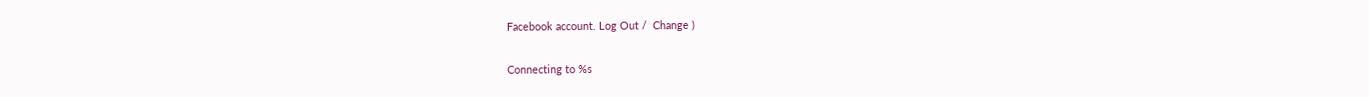Facebook account. Log Out /  Change )

Connecting to %s